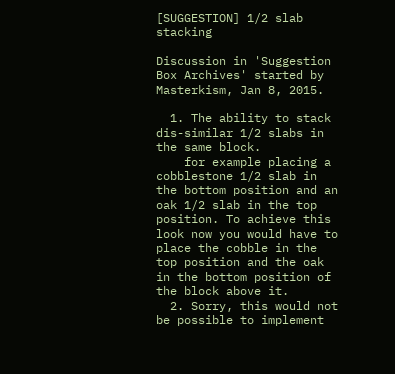[SUGGESTION] 1/2 slab stacking

Discussion in 'Suggestion Box Archives' started by Masterkism, Jan 8, 2015.

  1. The ability to stack dis-similar 1/2 slabs in the same block.
    for example placing a cobblestone 1/2 slab in the bottom position and an oak 1/2 slab in the top position. To achieve this look now you would have to place the cobble in the top position and the oak in the bottom position of the block above it.
  2. Sorry, this would not be possible to implement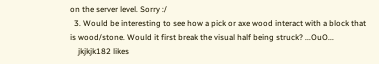on the server level. Sorry :/
  3. Would be interesting to see how a pick or axe wood interact with a block that is wood/stone. Would it first break the visual half being struck? ...OuO...
    jkjkjk182 likes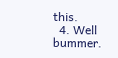this.
  4. Well bummer.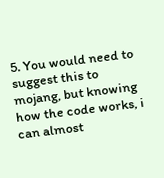5. You would need to suggest this to mojang, but knowing how the code works, i can almost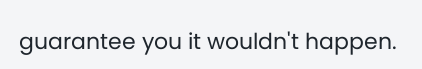guarantee you it wouldn't happen.